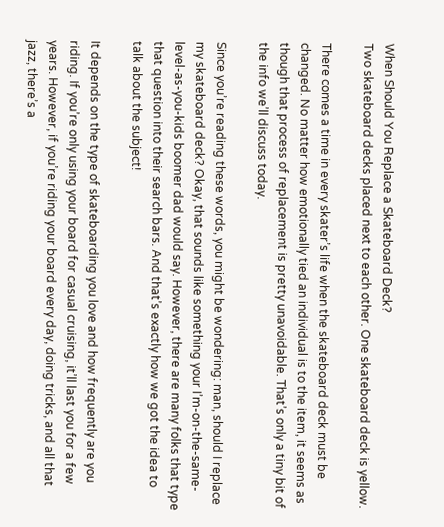When Should You Replace a Skateboard Deck?
Two skateboard decks placed next to each other. One skateboard deck is yellow.

There comes a time in every skater’s life when the skateboard deck must be changed. No matter how emotionally tied an individual is to the item, it seems as though that process of replacement is pretty unavoidable. That’s only a tiny bit of the info we’ll discuss today.

Since you’re reading these words, you might be wondering: man, should I replace my skateboard deck? Okay, that sounds like something your I’m-on-the-same-level-as-you-kids boomer dad would say. However, there are many folks that type that question into their search bars. And that’s exactly how we got the idea to talk about the subject!

It depends on the type of skateboarding you love and how frequently are you riding. If you’re only using your board for casual cruising, it’ll last you for a few years. However, if you’re riding your board every day, doing tricks, and all that jazz, there’s a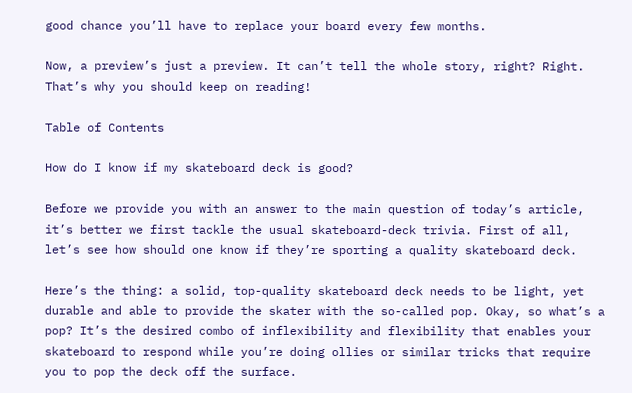good chance you’ll have to replace your board every few months.

Now, a preview’s just a preview. It can’t tell the whole story, right? Right. That’s why you should keep on reading!

Table of Contents

How do I know if my skateboard deck is good?

Before we provide you with an answer to the main question of today’s article, it’s better we first tackle the usual skateboard-deck trivia. First of all, let’s see how should one know if they’re sporting a quality skateboard deck.

Here’s the thing: a solid, top-quality skateboard deck needs to be light, yet durable and able to provide the skater with the so-called pop. Okay, so what’s a pop? It’s the desired combo of inflexibility and flexibility that enables your skateboard to respond while you’re doing ollies or similar tricks that require you to pop the deck off the surface.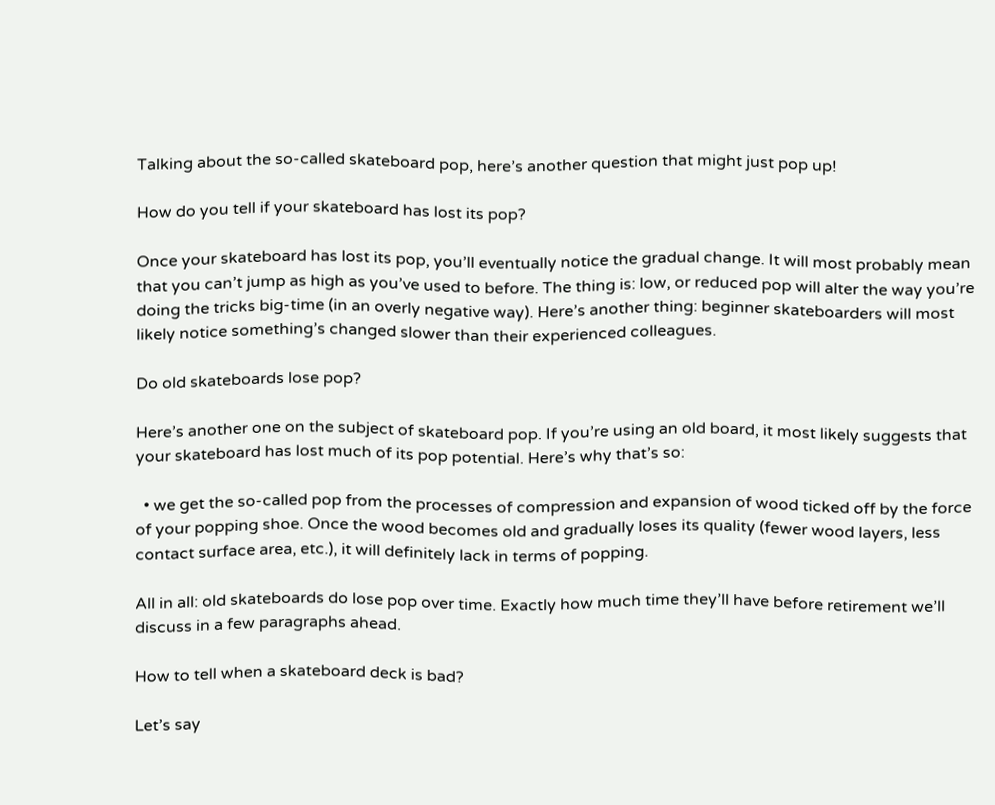Talking about the so-called skateboard pop, here’s another question that might just pop up!

How do you tell if your skateboard has lost its pop?

Once your skateboard has lost its pop, you’ll eventually notice the gradual change. It will most probably mean that you can’t jump as high as you’ve used to before. The thing is: low, or reduced pop will alter the way you’re doing the tricks big-time (in an overly negative way). Here’s another thing: beginner skateboarders will most likely notice something’s changed slower than their experienced colleagues.

Do old skateboards lose pop?

Here’s another one on the subject of skateboard pop. If you’re using an old board, it most likely suggests that your skateboard has lost much of its pop potential. Here’s why that’s so:

  • we get the so-called pop from the processes of compression and expansion of wood ticked off by the force of your popping shoe. Once the wood becomes old and gradually loses its quality (fewer wood layers, less contact surface area, etc.), it will definitely lack in terms of popping.

All in all: old skateboards do lose pop over time. Exactly how much time they’ll have before retirement we’ll discuss in a few paragraphs ahead.

How to tell when a skateboard deck is bad?

Let’s say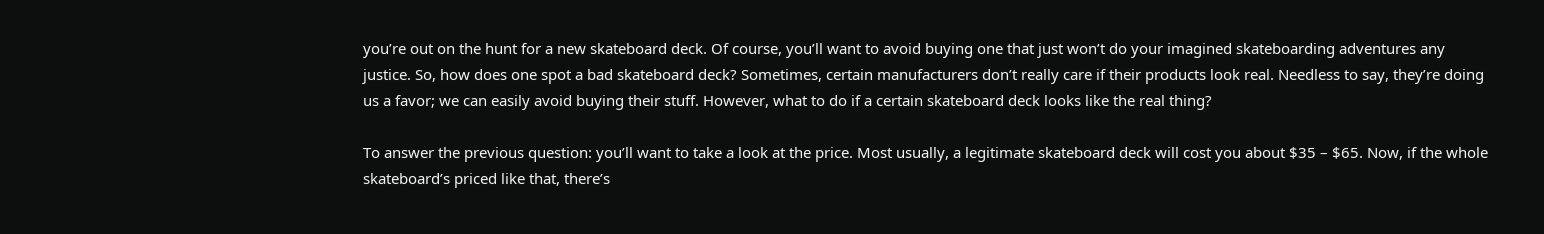you’re out on the hunt for a new skateboard deck. Of course, you’ll want to avoid buying one that just won’t do your imagined skateboarding adventures any justice. So, how does one spot a bad skateboard deck? Sometimes, certain manufacturers don’t really care if their products look real. Needless to say, they’re doing us a favor; we can easily avoid buying their stuff. However, what to do if a certain skateboard deck looks like the real thing?

To answer the previous question: you’ll want to take a look at the price. Most usually, a legitimate skateboard deck will cost you about $35 – $65. Now, if the whole skateboard’s priced like that, there’s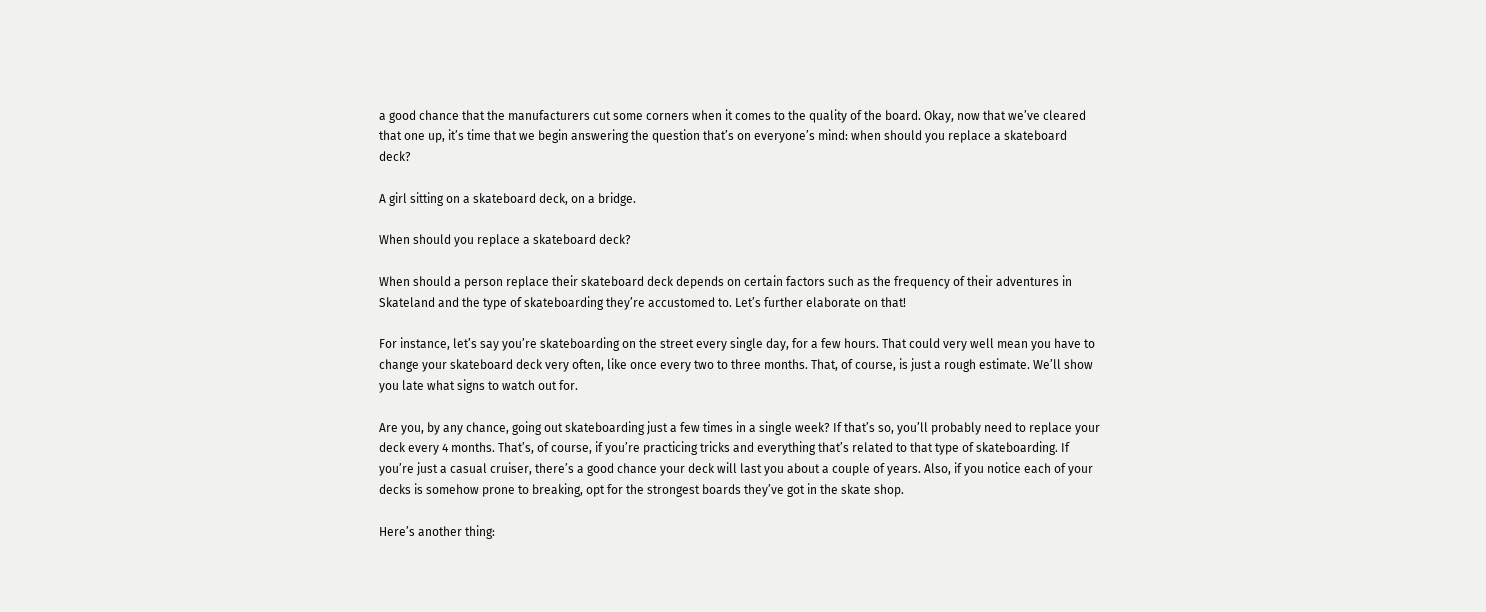a good chance that the manufacturers cut some corners when it comes to the quality of the board. Okay, now that we’ve cleared that one up, it’s time that we begin answering the question that’s on everyone’s mind: when should you replace a skateboard deck?

A girl sitting on a skateboard deck, on a bridge.

When should you replace a skateboard deck?

When should a person replace their skateboard deck depends on certain factors such as the frequency of their adventures in Skateland and the type of skateboarding they’re accustomed to. Let’s further elaborate on that!

For instance, let’s say you’re skateboarding on the street every single day, for a few hours. That could very well mean you have to change your skateboard deck very often, like once every two to three months. That, of course, is just a rough estimate. We’ll show you late what signs to watch out for.

Are you, by any chance, going out skateboarding just a few times in a single week? If that’s so, you’ll probably need to replace your deck every 4 months. That’s, of course, if you’re practicing tricks and everything that’s related to that type of skateboarding. If you’re just a casual cruiser, there’s a good chance your deck will last you about a couple of years. Also, if you notice each of your decks is somehow prone to breaking, opt for the strongest boards they’ve got in the skate shop.

Here’s another thing: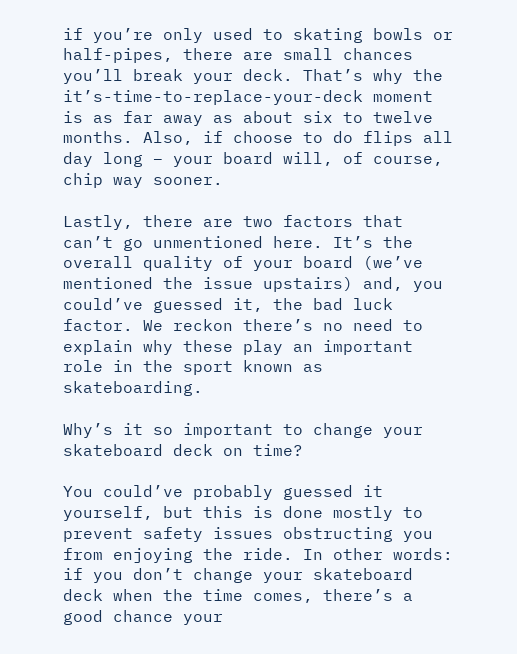if you’re only used to skating bowls or half-pipes, there are small chances you’ll break your deck. That’s why the it’s-time-to-replace-your-deck moment is as far away as about six to twelve months. Also, if choose to do flips all day long – your board will, of course, chip way sooner.

Lastly, there are two factors that can’t go unmentioned here. It’s the overall quality of your board (we’ve mentioned the issue upstairs) and, you could’ve guessed it, the bad luck factor. We reckon there’s no need to explain why these play an important role in the sport known as skateboarding.

Why’s it so important to change your skateboard deck on time?

You could’ve probably guessed it yourself, but this is done mostly to prevent safety issues obstructing you from enjoying the ride. In other words: if you don’t change your skateboard deck when the time comes, there’s a good chance your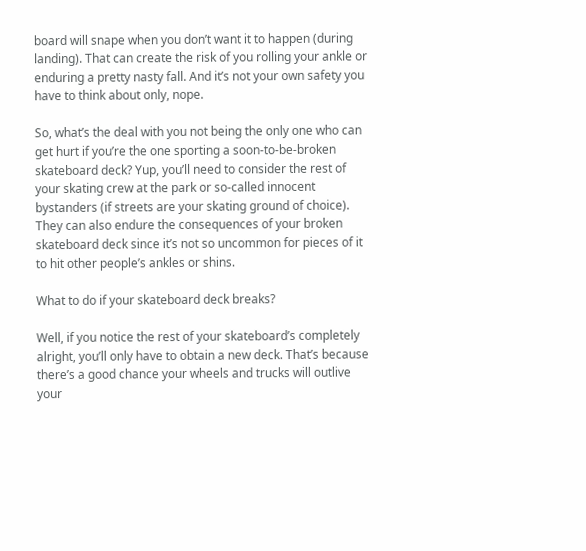board will snape when you don’t want it to happen (during landing). That can create the risk of you rolling your ankle or enduring a pretty nasty fall. And it’s not your own safety you have to think about only, nope.

So, what’s the deal with you not being the only one who can get hurt if you’re the one sporting a soon-to-be-broken skateboard deck? Yup, you’ll need to consider the rest of your skating crew at the park or so-called innocent bystanders (if streets are your skating ground of choice). They can also endure the consequences of your broken skateboard deck since it’s not so uncommon for pieces of it to hit other people’s ankles or shins.

What to do if your skateboard deck breaks?

Well, if you notice the rest of your skateboard’s completely alright, you’ll only have to obtain a new deck. That’s because there’s a good chance your wheels and trucks will outlive your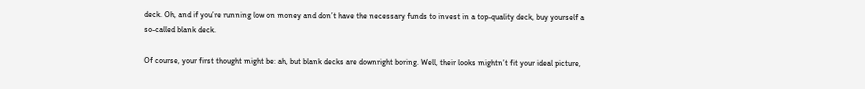deck. Oh, and if you’re running low on money and don’t have the necessary funds to invest in a top-quality deck, buy yourself a so-called blank deck.

Of course, your first thought might be: ah, but blank decks are downright boring. Well, their looks mightn’t fit your ideal picture,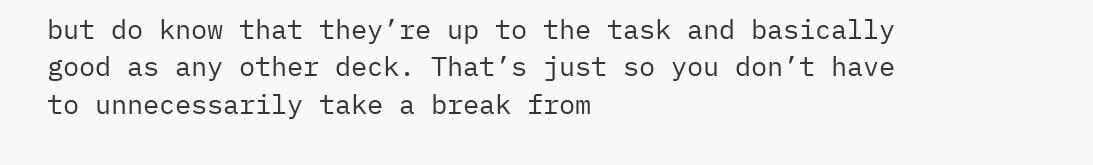but do know that they’re up to the task and basically good as any other deck. That’s just so you don’t have to unnecessarily take a break from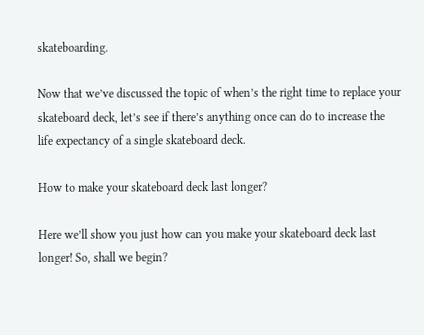skateboarding.

Now that we’ve discussed the topic of when’s the right time to replace your skateboard deck, let’s see if there’s anything once can do to increase the life expectancy of a single skateboard deck.

How to make your skateboard deck last longer?

Here we’ll show you just how can you make your skateboard deck last longer! So, shall we begin?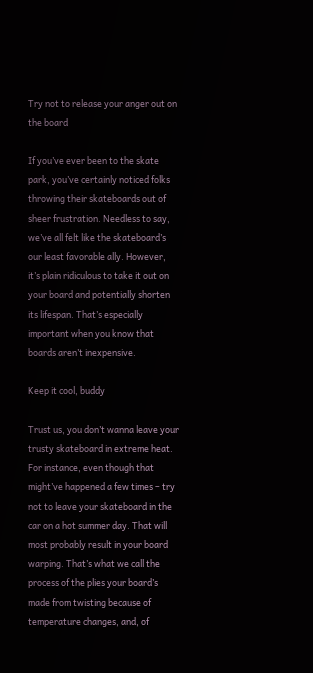Try not to release your anger out on the board

If you’ve ever been to the skate park, you’ve certainly noticed folks throwing their skateboards out of sheer frustration. Needless to say, we’ve all felt like the skateboard’s our least favorable ally. However, it’s plain ridiculous to take it out on your board and potentially shorten its lifespan. That’s especially important when you know that boards aren’t inexpensive.

Keep it cool, buddy

Trust us, you don’t wanna leave your trusty skateboard in extreme heat. For instance, even though that might’ve happened a few times – try not to leave your skateboard in the car on a hot summer day. That will most probably result in your board warping. That’s what we call the process of the plies your board’s made from twisting because of temperature changes, and, of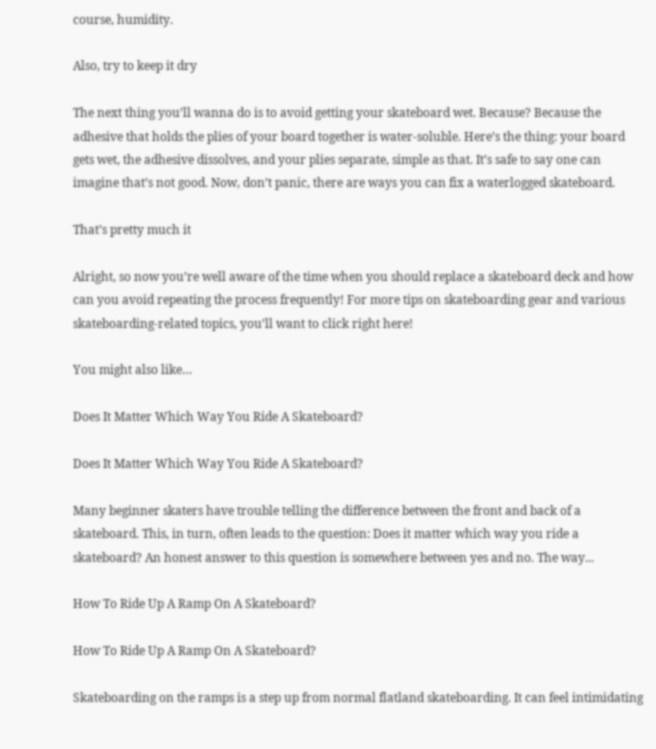course, humidity.

Also, try to keep it dry

The next thing you’ll wanna do is to avoid getting your skateboard wet. Because? Because the adhesive that holds the plies of your board together is water-soluble. Here’s the thing: your board gets wet, the adhesive dissolves, and your plies separate, simple as that. It’s safe to say one can imagine that’s not good. Now, don’t panic, there are ways you can fix a waterlogged skateboard.

That’s pretty much it

Alright, so now you’re well aware of the time when you should replace a skateboard deck and how can you avoid repeating the process frequently! For more tips on skateboarding gear and various skateboarding-related topics, you’ll want to click right here!

You might also like…

Does It Matter Which Way You Ride A Skateboard?

Does It Matter Which Way You Ride A Skateboard?

Many beginner skaters have trouble telling the difference between the front and back of a skateboard. This, in turn, often leads to the question: Does it matter which way you ride a skateboard? An honest answer to this question is somewhere between yes and no. The way...

How To Ride Up A Ramp On A Skateboard?

How To Ride Up A Ramp On A Skateboard?

Skateboarding on the ramps is a step up from normal flatland skateboarding. It can feel intimidating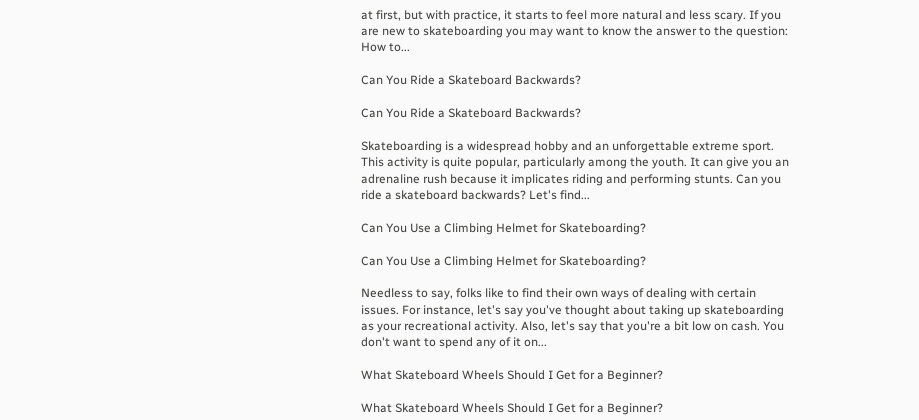at first, but with practice, it starts to feel more natural and less scary. If you are new to skateboarding you may want to know the answer to the question: How to...

Can You Ride a Skateboard Backwards?

Can You Ride a Skateboard Backwards?

Skateboarding is a widespread hobby and an unforgettable extreme sport. This activity is quite popular, particularly among the youth. It can give you an adrenaline rush because it implicates riding and performing stunts. Can you ride a skateboard backwards? Let's find...

Can You Use a Climbing Helmet for Skateboarding?

Can You Use a Climbing Helmet for Skateboarding?

Needless to say, folks like to find their own ways of dealing with certain issues. For instance, let's say you've thought about taking up skateboarding as your recreational activity. Also, let's say that you're a bit low on cash. You don't want to spend any of it on...

What Skateboard Wheels Should I Get for a Beginner?

What Skateboard Wheels Should I Get for a Beginner?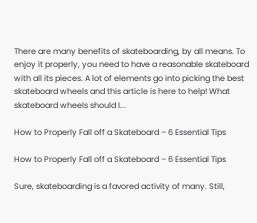There are many benefits of skateboarding, by all means. To enjoy it properly, you need to have a reasonable skateboard with all its pieces. A lot of elements go into picking the best skateboard wheels and this article is here to help! What skateboard wheels should I...

How to Properly Fall off a Skateboard – 6 Essential Tips

How to Properly Fall off a Skateboard – 6 Essential Tips

Sure, skateboarding is a favored activity of many. Still,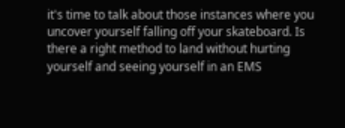it's time to talk about those instances where you uncover yourself falling off your skateboard. Is there a right method to land without hurting yourself and seeing yourself in an EMS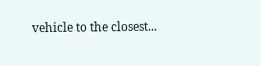vehicle to the closest...